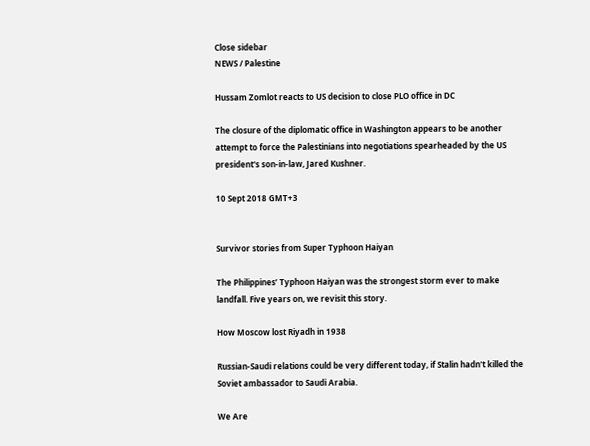Close sidebar
NEWS / Palestine

Hussam Zomlot reacts to US decision to close PLO office in DC

The closure of the diplomatic office in Washington appears to be another attempt to force the Palestinians into negotiations spearheaded by the US president's son-in-law, Jared Kushner.

10 Sept 2018 GMT+3


Survivor stories from Super Typhoon Haiyan

The Philippines’ Typhoon Haiyan was the strongest storm ever to make landfall. Five years on, we revisit this story.

How Moscow lost Riyadh in 1938

Russian-Saudi relations could be very different today, if Stalin hadn't killed the Soviet ambassador to Saudi Arabia.

We Are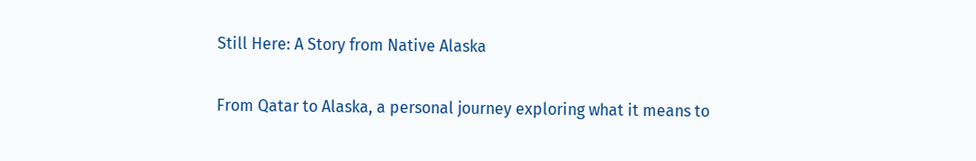Still Here: A Story from Native Alaska

From Qatar to Alaska, a personal journey exploring what it means to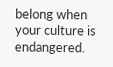belong when your culture is endangered.